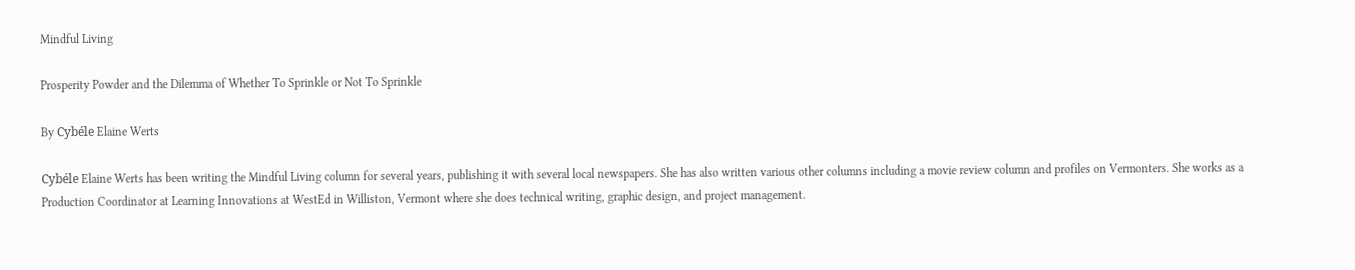Mindful Living

Prosperity Powder and the Dilemma of Whether To Sprinkle or Not To Sprinkle

By Cybéle Elaine Werts

Cybéle Elaine Werts has been writing the Mindful Living column for several years, publishing it with several local newspapers. She has also written various other columns including a movie review column and profiles on Vermonters. She works as a Production Coordinator at Learning Innovations at WestEd in Williston, Vermont where she does technical writing, graphic design, and project management.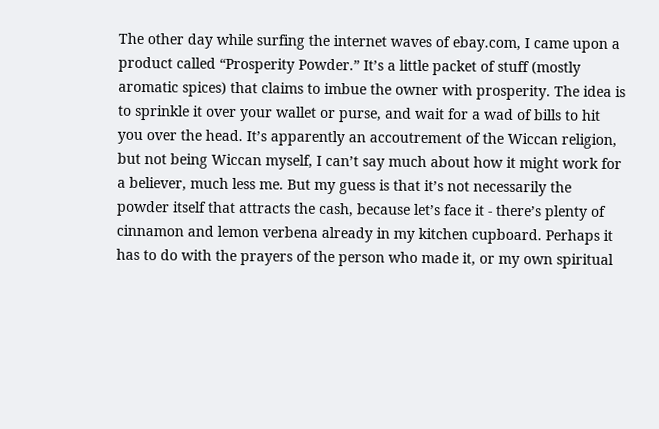The other day while surfing the internet waves of ebay.com, I came upon a product called “Prosperity Powder.” It’s a little packet of stuff (mostly aromatic spices) that claims to imbue the owner with prosperity. The idea is to sprinkle it over your wallet or purse, and wait for a wad of bills to hit you over the head. It’s apparently an accoutrement of the Wiccan religion, but not being Wiccan myself, I can’t say much about how it might work for a believer, much less me. But my guess is that it’s not necessarily the powder itself that attracts the cash, because let’s face it - there’s plenty of cinnamon and lemon verbena already in my kitchen cupboard. Perhaps it has to do with the prayers of the person who made it, or my own spiritual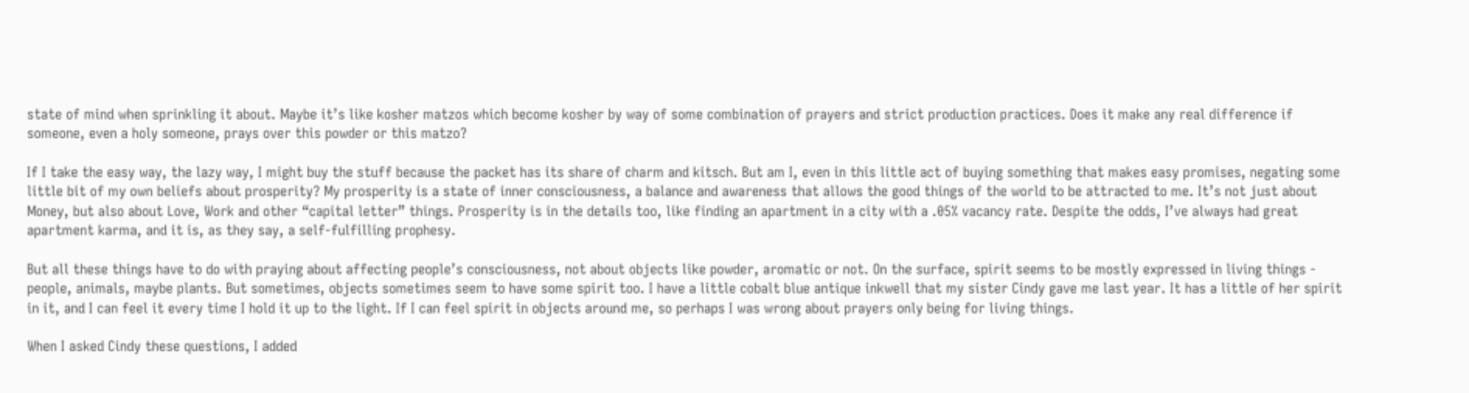state of mind when sprinkling it about. Maybe it’s like kosher matzos which become kosher by way of some combination of prayers and strict production practices. Does it make any real difference if someone, even a holy someone, prays over this powder or this matzo?

If I take the easy way, the lazy way, I might buy the stuff because the packet has its share of charm and kitsch. But am I, even in this little act of buying something that makes easy promises, negating some little bit of my own beliefs about prosperity? My prosperity is a state of inner consciousness, a balance and awareness that allows the good things of the world to be attracted to me. It’s not just about Money, but also about Love, Work and other “capital letter” things. Prosperity is in the details too, like finding an apartment in a city with a .05% vacancy rate. Despite the odds, I’ve always had great apartment karma, and it is, as they say, a self-fulfilling prophesy.

But all these things have to do with praying about affecting people’s consciousness, not about objects like powder, aromatic or not. On the surface, spirit seems to be mostly expressed in living things - people, animals, maybe plants. But sometimes, objects sometimes seem to have some spirit too. I have a little cobalt blue antique inkwell that my sister Cindy gave me last year. It has a little of her spirit in it, and I can feel it every time I hold it up to the light. If I can feel spirit in objects around me, so perhaps I was wrong about prayers only being for living things.

When I asked Cindy these questions, I added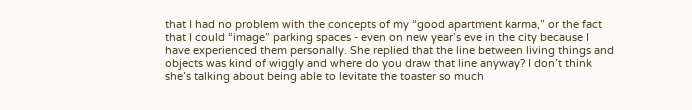that I had no problem with the concepts of my “good apartment karma,” or the fact that I could “image” parking spaces - even on new year’s eve in the city because I have experienced them personally. She replied that the line between living things and objects was kind of wiggly and where do you draw that line anyway? I don’t think she’s talking about being able to levitate the toaster so much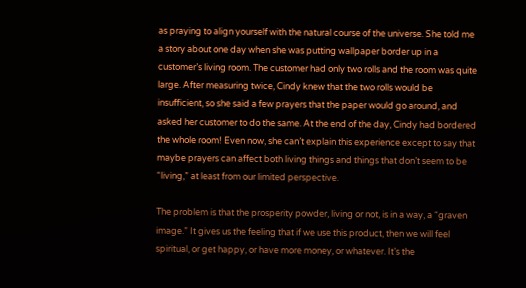as praying to align yourself with the natural course of the universe. She told me a story about one day when she was putting wallpaper border up in a customer’s living room. The customer had only two rolls and the room was quite large. After measuring twice, Cindy knew that the two rolls would be insufficient, so she said a few prayers that the paper would go around, and asked her customer to do the same. At the end of the day, Cindy had bordered the whole room! Even now, she can’t explain this experience except to say that maybe prayers can affect both living things and things that don’t seem to be “living,” at least from our limited perspective.

The problem is that the prosperity powder, living or not, is in a way, a “graven image.” It gives us the feeling that if we use this product, then we will feel spiritual, or get happy, or have more money, or whatever. It’s the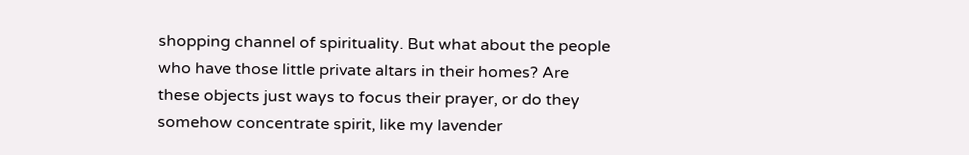shopping channel of spirituality. But what about the people who have those little private altars in their homes? Are these objects just ways to focus their prayer, or do they somehow concentrate spirit, like my lavender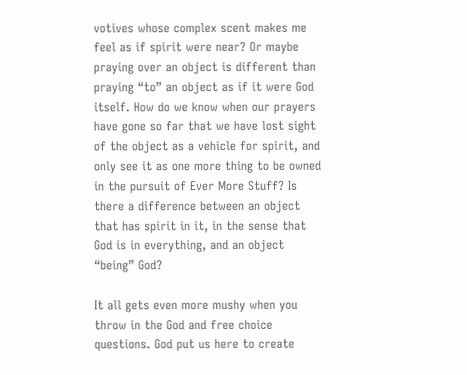votives whose complex scent makes me feel as if spirit were near? Or maybe praying over an object is different than praying “to” an object as if it were God itself. How do we know when our prayers have gone so far that we have lost sight of the object as a vehicle for spirit, and only see it as one more thing to be owned in the pursuit of Ever More Stuff? Is there a difference between an object that has spirit in it, in the sense that God is in everything, and an object “being” God?

It all gets even more mushy when you throw in the God and free choice questions. God put us here to create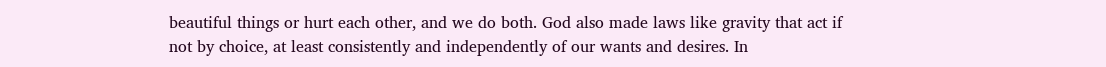beautiful things or hurt each other, and we do both. God also made laws like gravity that act if not by choice, at least consistently and independently of our wants and desires. In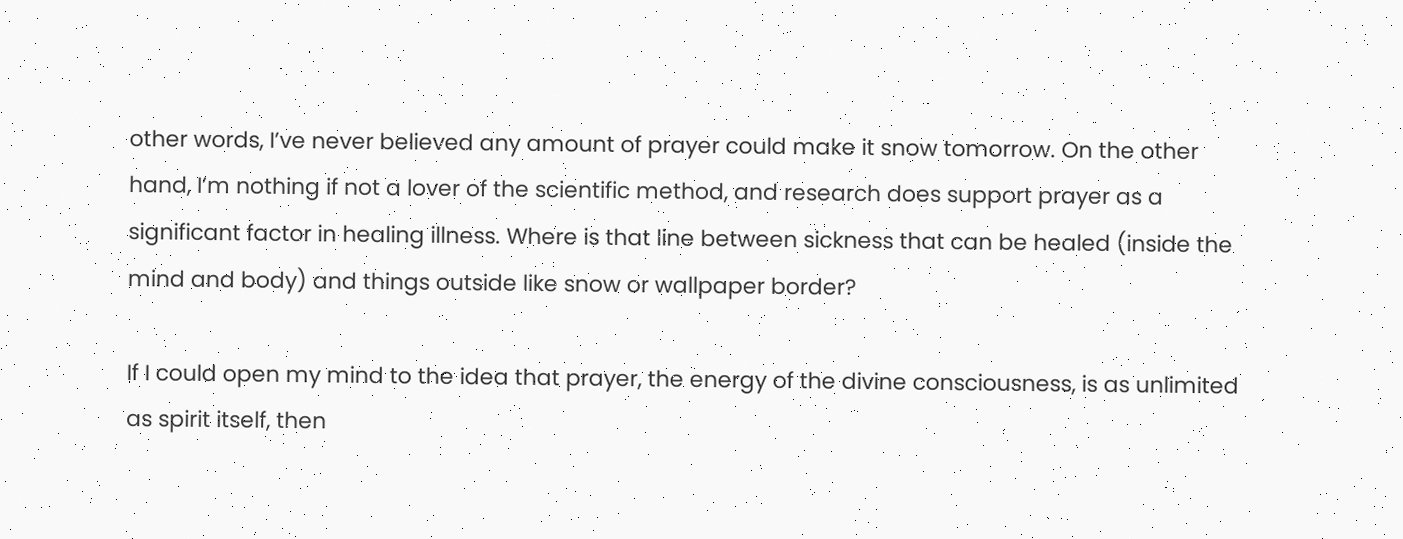other words, I’ve never believed any amount of prayer could make it snow tomorrow. On the other hand, I’m nothing if not a lover of the scientific method, and research does support prayer as a significant factor in healing illness. Where is that line between sickness that can be healed (inside the mind and body) and things outside like snow or wallpaper border?

If I could open my mind to the idea that prayer, the energy of the divine consciousness, is as unlimited as spirit itself, then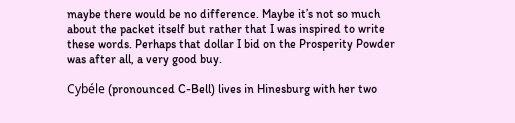maybe there would be no difference. Maybe it’s not so much about the packet itself but rather that I was inspired to write these words. Perhaps that dollar I bid on the Prosperity Powder was after all, a very good buy.

Cybéle (pronounced C-Bell) lives in Hinesburg with her two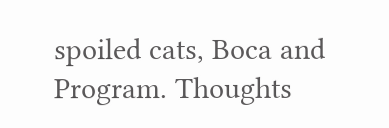spoiled cats, Boca and Program. Thoughts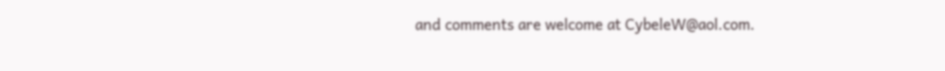and comments are welcome at CybeleW@aol.com.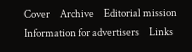Cover     Archive     Editorial mission     Information for advertisers     Links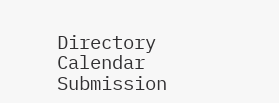Directory     Calendar     Submission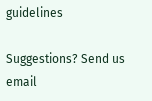guidelines

Suggestions? Send us email